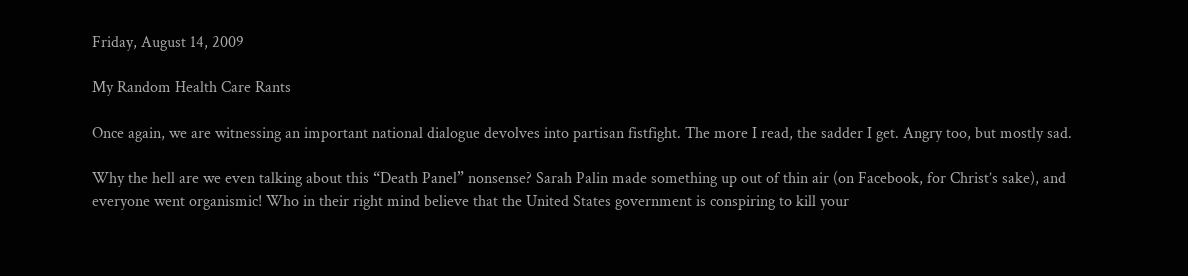Friday, August 14, 2009

My Random Health Care Rants

Once again, we are witnessing an important national dialogue devolves into partisan fistfight. The more I read, the sadder I get. Angry too, but mostly sad.

Why the hell are we even talking about this “Death Panel” nonsense? Sarah Palin made something up out of thin air (on Facebook, for Christ’s sake), and everyone went organismic! Who in their right mind believe that the United States government is conspiring to kill your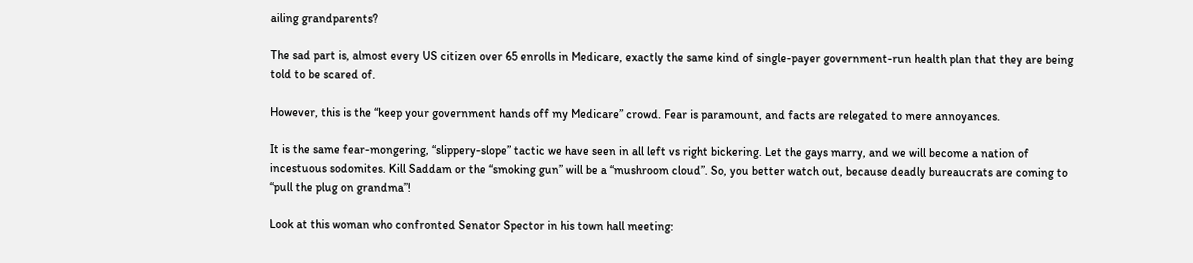ailing grandparents?

The sad part is, almost every US citizen over 65 enrolls in Medicare, exactly the same kind of single-payer government-run health plan that they are being told to be scared of.

However, this is the “keep your government hands off my Medicare” crowd. Fear is paramount, and facts are relegated to mere annoyances.

It is the same fear-mongering, “slippery-slope” tactic we have seen in all left vs right bickering. Let the gays marry, and we will become a nation of incestuous sodomites. Kill Saddam or the “smoking gun” will be a “mushroom cloud”. So, you better watch out, because deadly bureaucrats are coming to “pull the plug on grandma”!

Look at this woman who confronted Senator Spector in his town hall meeting: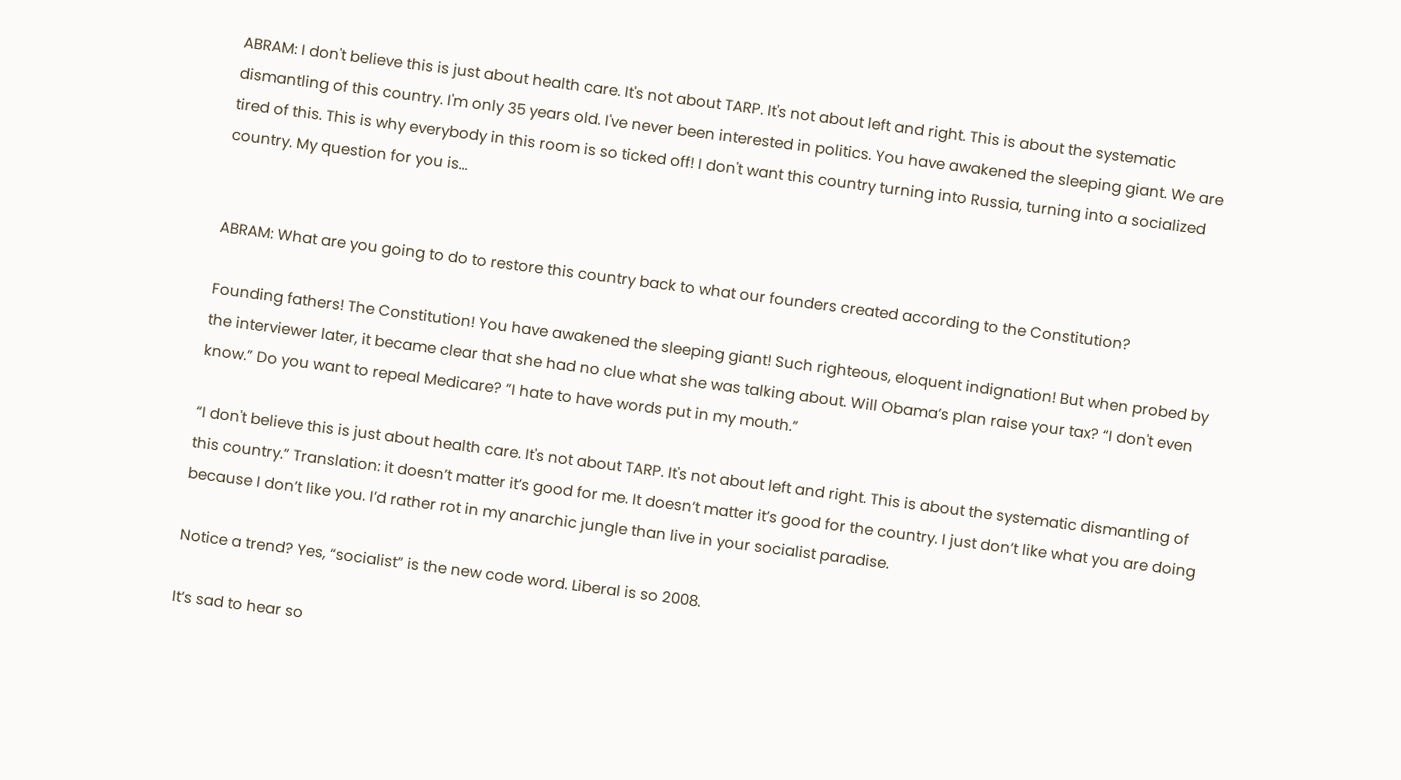ABRAM: I don't believe this is just about health care. It's not about TARP. It's not about left and right. This is about the systematic dismantling of this country. I'm only 35 years old. I've never been interested in politics. You have awakened the sleeping giant. We are tired of this. This is why everybody in this room is so ticked off! I don't want this country turning into Russia, turning into a socialized country. My question for you is...


ABRAM: What are you going to do to restore this country back to what our founders created according to the Constitution?

Founding fathers! The Constitution! You have awakened the sleeping giant! Such righteous, eloquent indignation! But when probed by the interviewer later, it became clear that she had no clue what she was talking about. Will Obama’s plan raise your tax? “I don't even know.” Do you want to repeal Medicare? ”I hate to have words put in my mouth.”

“I don't believe this is just about health care. It's not about TARP. It's not about left and right. This is about the systematic dismantling of this country.” Translation: it doesn’t matter it’s good for me. It doesn’t matter it’s good for the country. I just don’t like what you are doing because I don’t like you. I’d rather rot in my anarchic jungle than live in your socialist paradise.

Notice a trend? Yes, “socialist” is the new code word. Liberal is so 2008.

It’s sad to hear so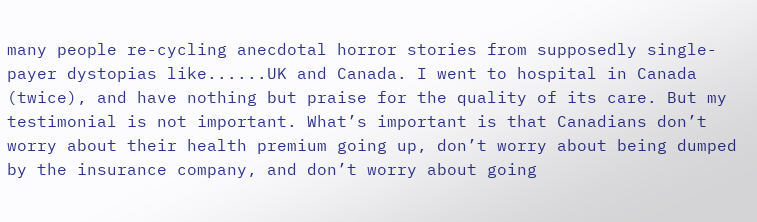many people re-cycling anecdotal horror stories from supposedly single-payer dystopias like......UK and Canada. I went to hospital in Canada (twice), and have nothing but praise for the quality of its care. But my testimonial is not important. What’s important is that Canadians don’t worry about their health premium going up, don’t worry about being dumped by the insurance company, and don’t worry about going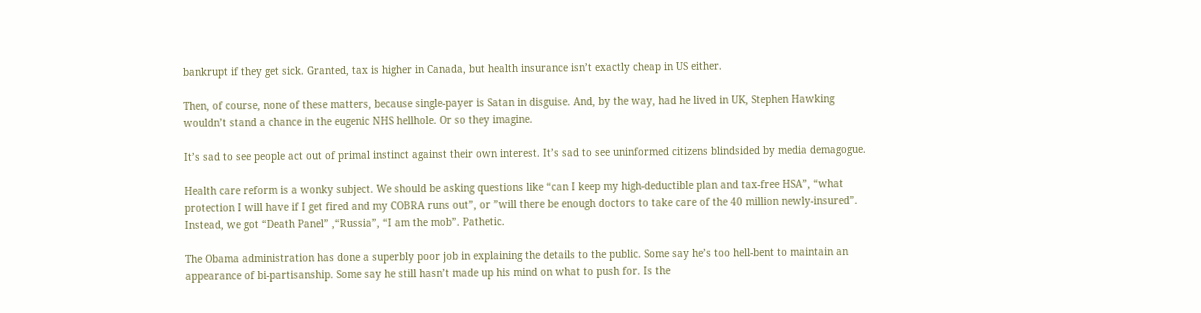bankrupt if they get sick. Granted, tax is higher in Canada, but health insurance isn’t exactly cheap in US either.

Then, of course, none of these matters, because single-payer is Satan in disguise. And, by the way, had he lived in UK, Stephen Hawking wouldn’t stand a chance in the eugenic NHS hellhole. Or so they imagine.

It’s sad to see people act out of primal instinct against their own interest. It’s sad to see uninformed citizens blindsided by media demagogue.

Health care reform is a wonky subject. We should be asking questions like “can I keep my high-deductible plan and tax-free HSA”, “what protection I will have if I get fired and my COBRA runs out”, or ”will there be enough doctors to take care of the 40 million newly-insured”. Instead, we got “Death Panel” ,“Russia”, “I am the mob”. Pathetic.

The Obama administration has done a superbly poor job in explaining the details to the public. Some say he’s too hell-bent to maintain an appearance of bi-partisanship. Some say he still hasn’t made up his mind on what to push for. Is the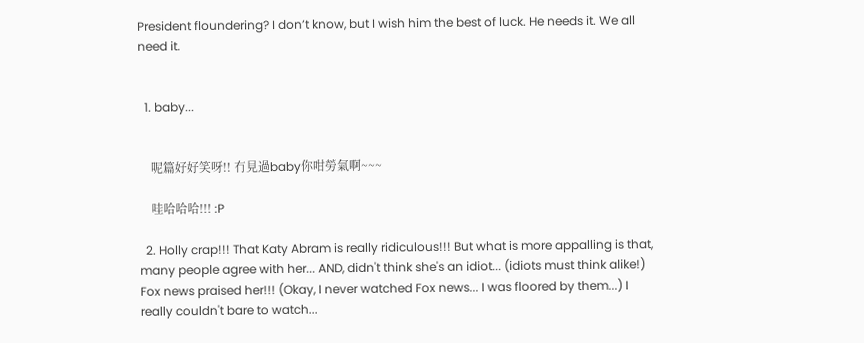President floundering? I don’t know, but I wish him the best of luck. He needs it. We all need it.


  1. baby...


    呢篇好好笑呀!! 冇見過baby你咁勞氣啊~~~

    哇哈哈哈!!! :P

  2. Holly crap!!! That Katy Abram is really ridiculous!!! But what is more appalling is that, many people agree with her... AND, didn't think she's an idiot... (idiots must think alike!) Fox news praised her!!! (Okay, I never watched Fox news... I was floored by them...) I really couldn't bare to watch...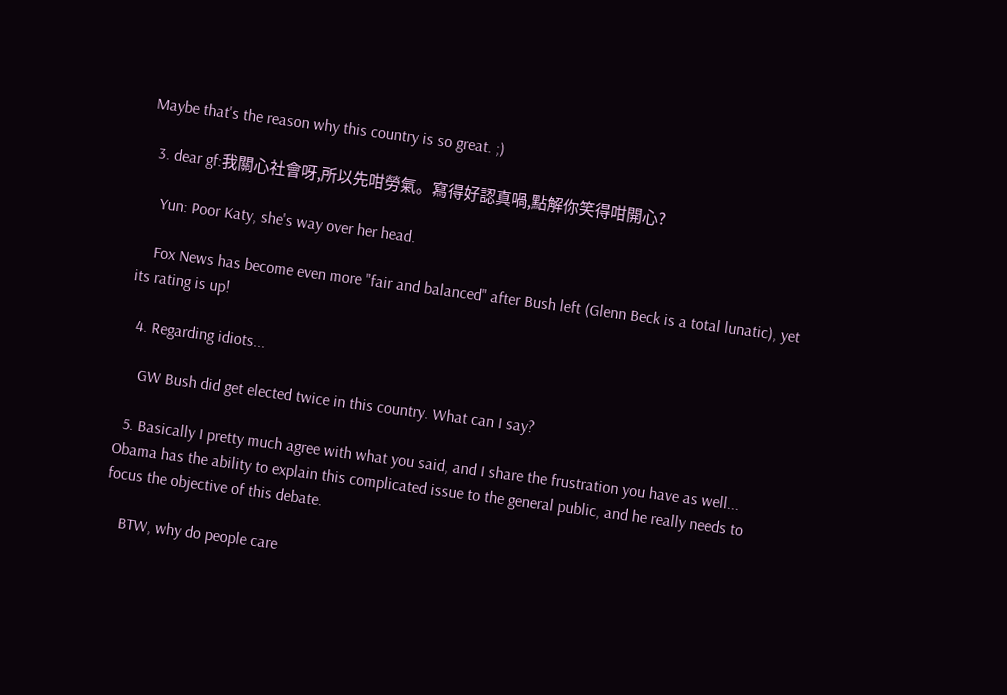Maybe that's the reason why this country is so great. ;)

  3. dear gf:我關心社會呀,所以先咁勞氣。寫得好認真喎,點解你笑得咁開心?

    Yun: Poor Katy, she's way over her head.

    Fox News has become even more "fair and balanced" after Bush left (Glenn Beck is a total lunatic), yet its rating is up!

  4. Regarding idiots...

    GW Bush did get elected twice in this country. What can I say?

  5. Basically I pretty much agree with what you said, and I share the frustration you have as well... Obama has the ability to explain this complicated issue to the general public, and he really needs to focus the objective of this debate.

    BTW, why do people care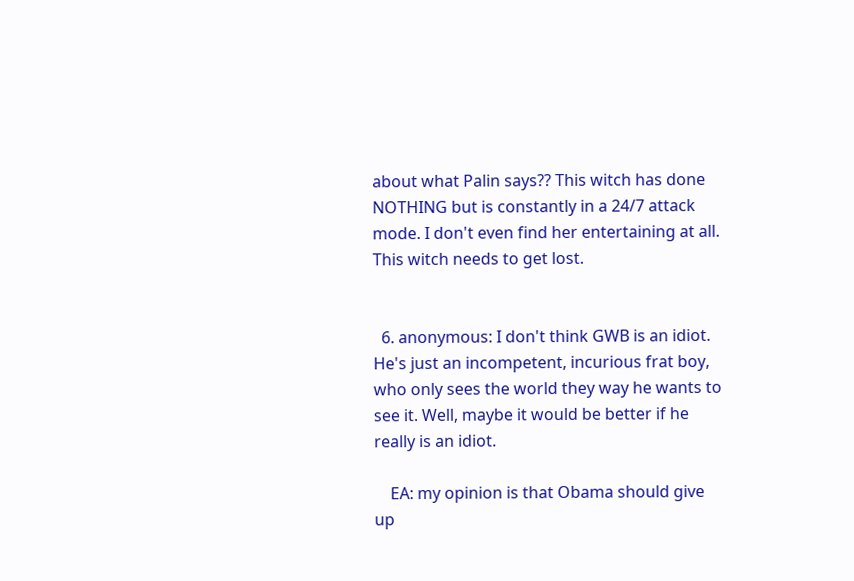about what Palin says?? This witch has done NOTHING but is constantly in a 24/7 attack mode. I don't even find her entertaining at all. This witch needs to get lost.


  6. anonymous: I don't think GWB is an idiot. He's just an incompetent, incurious frat boy, who only sees the world they way he wants to see it. Well, maybe it would be better if he really is an idiot.

    EA: my opinion is that Obama should give up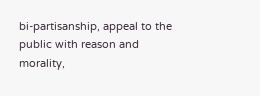bi-partisanship, appeal to the public with reason and morality,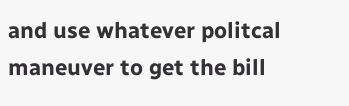and use whatever politcal maneuver to get the bill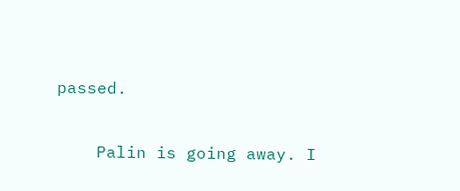passed.

    Palin is going away. I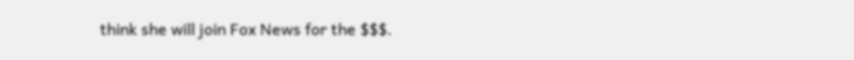think she will join Fox News for the $$$.